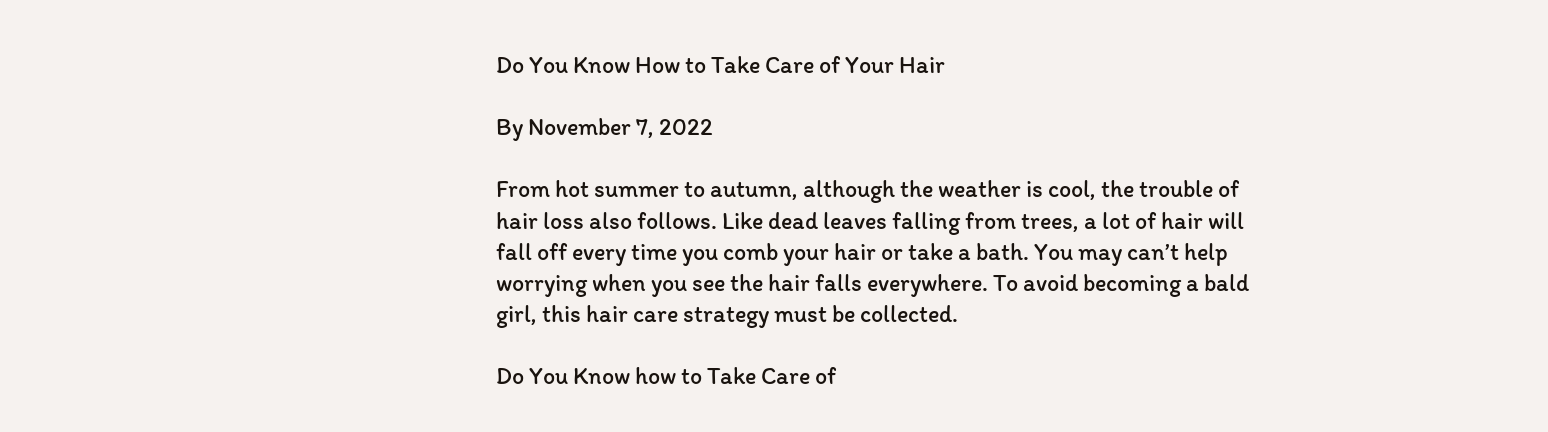Do You Know How to Take Care of Your Hair

By November 7, 2022

From hot summer to autumn, although the weather is cool, the trouble of hair loss also follows. Like dead leaves falling from trees, a lot of hair will fall off every time you comb your hair or take a bath. You may can’t help worrying when you see the hair falls everywhere. To avoid becoming a bald girl, this hair care strategy must be collected.

Do You Know how to Take Care of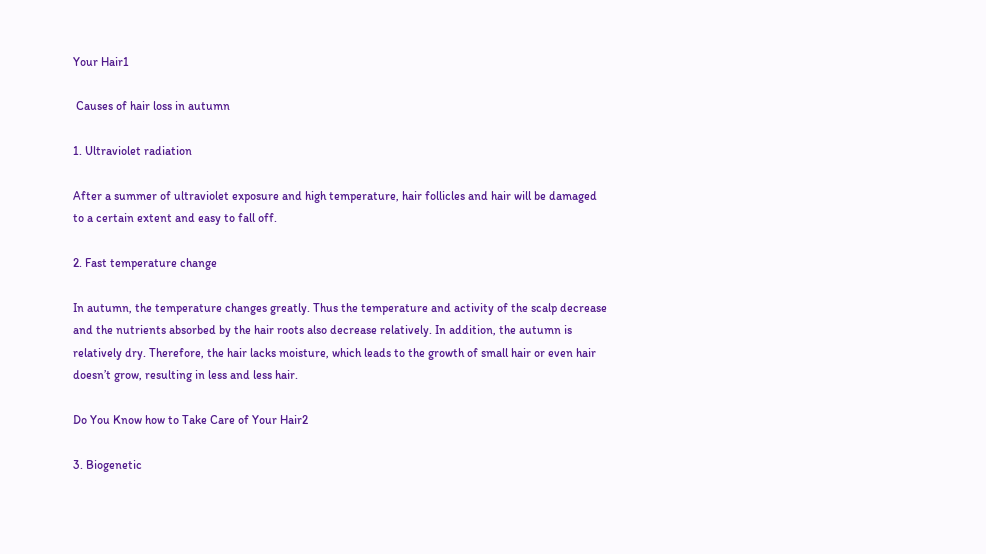Your Hair1

 Causes of hair loss in autumn

1. Ultraviolet radiation

After a summer of ultraviolet exposure and high temperature, hair follicles and hair will be damaged to a certain extent and easy to fall off.

2. Fast temperature change

In autumn, the temperature changes greatly. Thus the temperature and activity of the scalp decrease and the nutrients absorbed by the hair roots also decrease relatively. In addition, the autumn is relatively dry. Therefore, the hair lacks moisture, which leads to the growth of small hair or even hair doesn’t grow, resulting in less and less hair.

Do You Know how to Take Care of Your Hair2

3. Biogenetic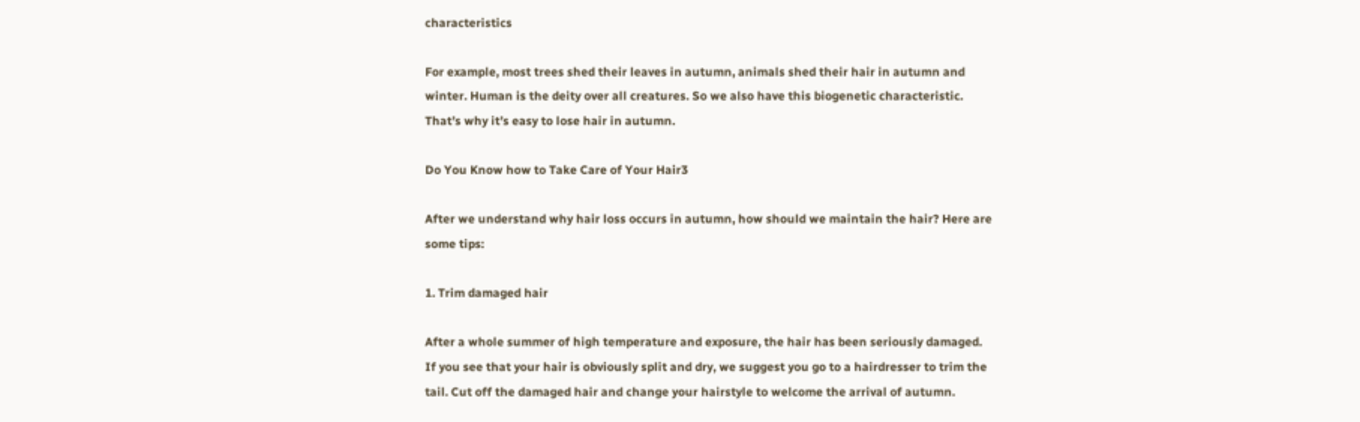characteristics

For example, most trees shed their leaves in autumn, animals shed their hair in autumn and winter. Human is the deity over all creatures. So we also have this biogenetic characteristic. That’s why it’s easy to lose hair in autumn.

Do You Know how to Take Care of Your Hair3

After we understand why hair loss occurs in autumn, how should we maintain the hair? Here are some tips:

1. Trim damaged hair

After a whole summer of high temperature and exposure, the hair has been seriously damaged. If you see that your hair is obviously split and dry, we suggest you go to a hairdresser to trim the tail. Cut off the damaged hair and change your hairstyle to welcome the arrival of autumn.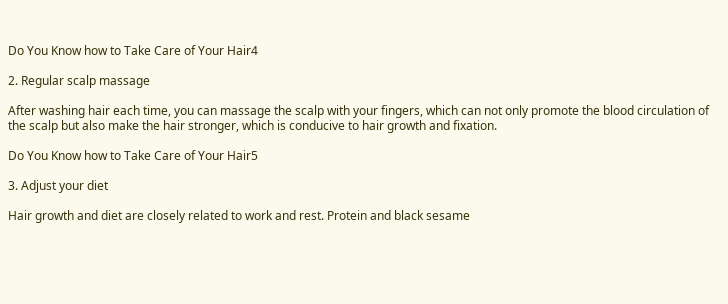Do You Know how to Take Care of Your Hair4

2. Regular scalp massage

After washing hair each time, you can massage the scalp with your fingers, which can not only promote the blood circulation of the scalp but also make the hair stronger, which is conducive to hair growth and fixation.

Do You Know how to Take Care of Your Hair5

3. Adjust your diet

Hair growth and diet are closely related to work and rest. Protein and black sesame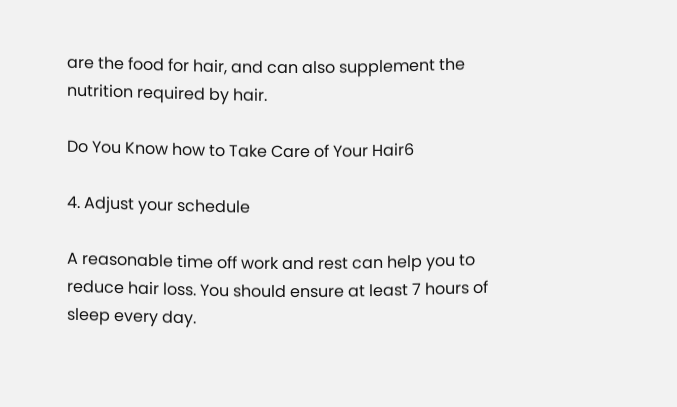are the food for hair, and can also supplement the nutrition required by hair.

Do You Know how to Take Care of Your Hair6

4. Adjust your schedule

A reasonable time off work and rest can help you to reduce hair loss. You should ensure at least 7 hours of sleep every day.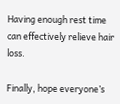Having enough rest time can effectively relieve hair loss.

Finally, hope everyone’s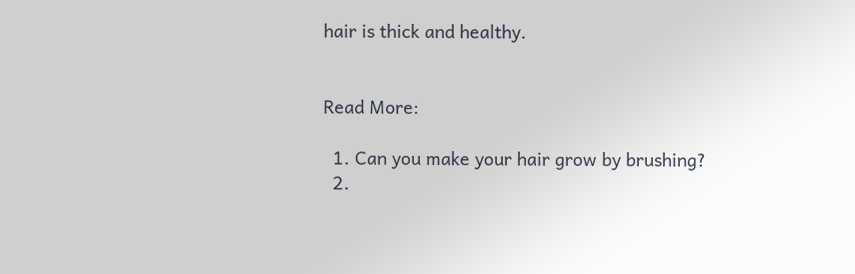hair is thick and healthy.


Read More:

  1. Can you make your hair grow by brushing?
  2.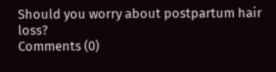Should you worry about postpartum hair loss?
Comments (0)